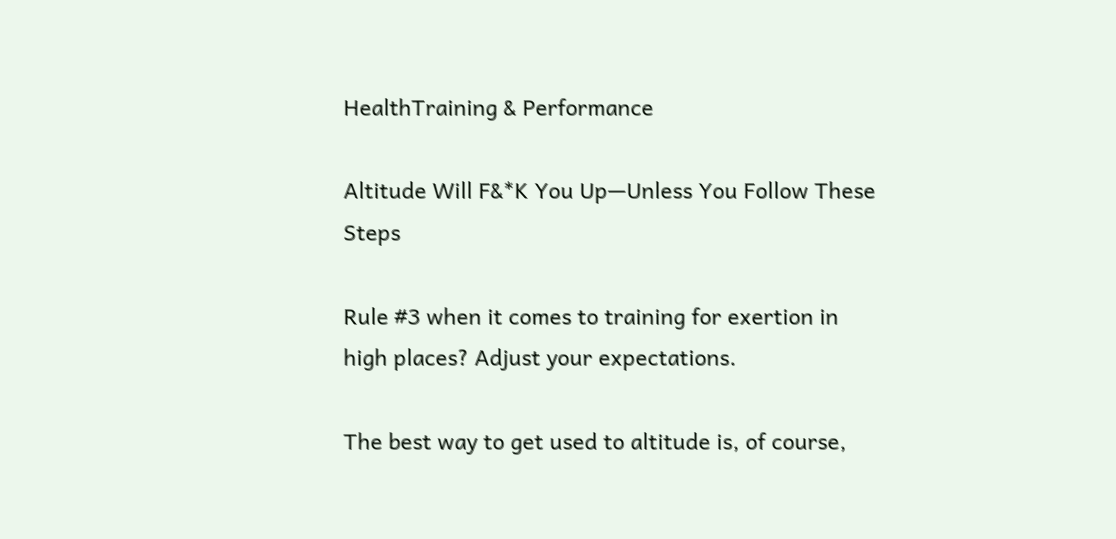HealthTraining & Performance

Altitude Will F&*K You Up—Unless You Follow These Steps

Rule #3 when it comes to training for exertion in high places? Adjust your expectations.

The best way to get used to altitude is, of course,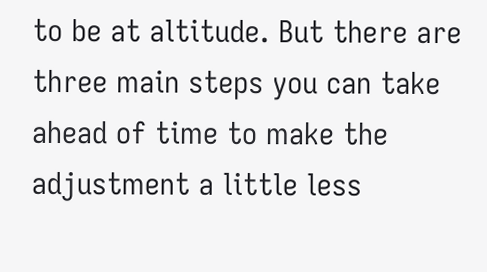to be at altitude. But there are three main steps you can take ahead of time to make the adjustment a little less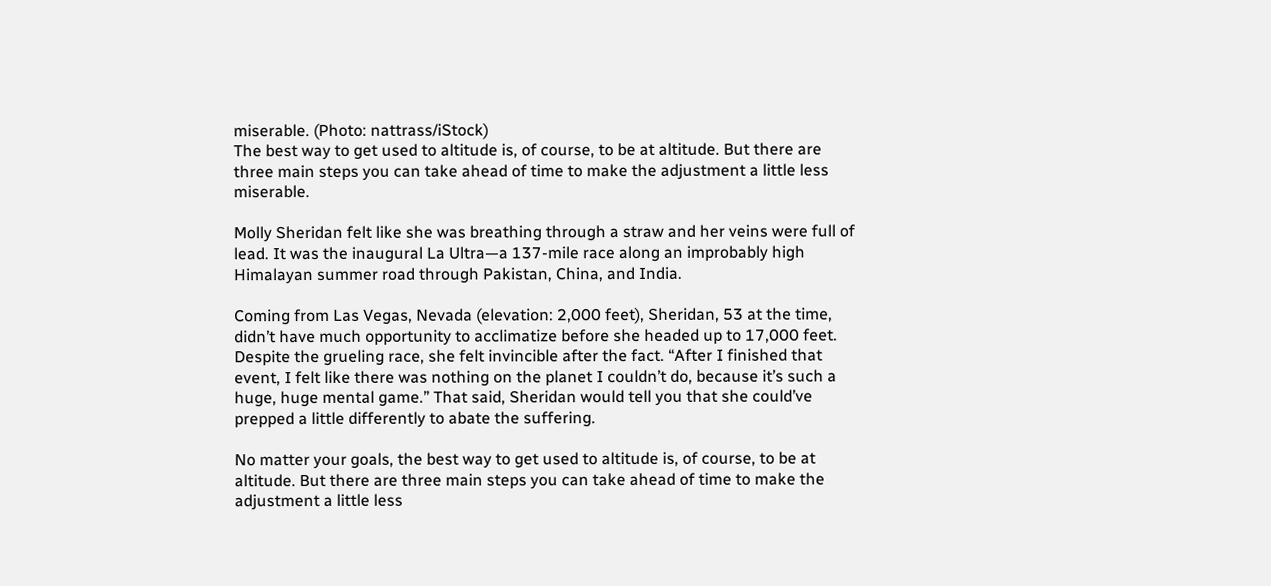miserable. (Photo: nattrass/iStock)
The best way to get used to altitude is, of course, to be at altitude. But there are three main steps you can take ahead of time to make the adjustment a little less miserable.

Molly Sheridan felt like she was breathing through a straw and her veins were full of lead. It was the inaugural La Ultra—a 137-mile race along an improbably high Himalayan summer road through Pakistan, China, and India.

Coming from Las Vegas, Nevada (elevation: 2,000 feet), Sheridan, 53 at the time, didn’t have much opportunity to acclimatize before she headed up to 17,000 feet. Despite the grueling race, she felt invincible after the fact. “After I finished that event, I felt like there was nothing on the planet I couldn’t do, because it’s such a huge, huge mental game.” That said, Sheridan would tell you that she could’ve prepped a little differently to abate the suffering.

No matter your goals, the best way to get used to altitude is, of course, to be at altitude. But there are three main steps you can take ahead of time to make the adjustment a little less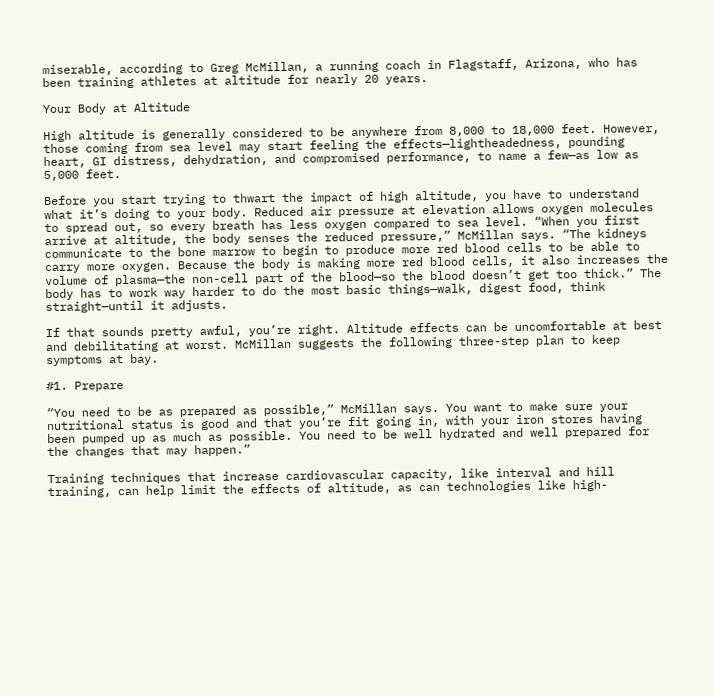miserable, according to Greg McMillan, a running coach in Flagstaff, Arizona, who has been training athletes at altitude for nearly 20 years.

Your Body at Altitude

High altitude is generally considered to be anywhere from 8,000 to 18,000 feet. However, those coming from sea level may start feeling the effects—lightheadedness, pounding heart, GI distress, dehydration, and compromised performance, to name a few—as low as 5,000 feet.

Before you start trying to thwart the impact of high altitude, you have to understand what it’s doing to your body. Reduced air pressure at elevation allows oxygen molecules to spread out, so every breath has less oxygen compared to sea level. “When you first arrive at altitude, the body senses the reduced pressure,” McMillan says. “The kidneys communicate to the bone marrow to begin to produce more red blood cells to be able to carry more oxygen. Because the body is making more red blood cells, it also increases the volume of plasma—the non-cell part of the blood—so the blood doesn’t get too thick.” The body has to work way harder to do the most basic things—walk, digest food, think straight—until it adjusts.

If that sounds pretty awful, you’re right. Altitude effects can be uncomfortable at best and debilitating at worst. McMillan suggests the following three-step plan to keep symptoms at bay.

#1. Prepare

“You need to be as prepared as possible,” McMillan says. You want to make sure your nutritional status is good and that you’re fit going in, with your iron stores having been pumped up as much as possible. You need to be well hydrated and well prepared for the changes that may happen.”

Training techniques that increase cardiovascular capacity, like interval and hill training, can help limit the effects of altitude, as can technologies like high-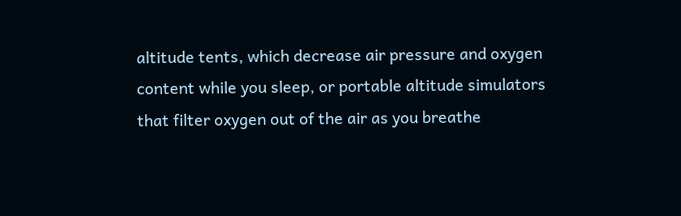altitude tents, which decrease air pressure and oxygen content while you sleep, or portable altitude simulators that filter oxygen out of the air as you breathe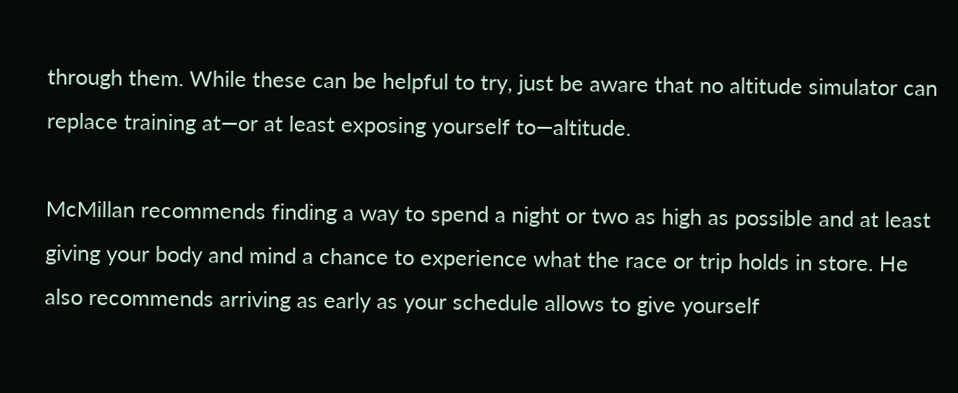through them. While these can be helpful to try, just be aware that no altitude simulator can replace training at—or at least exposing yourself to—altitude.

McMillan recommends finding a way to spend a night or two as high as possible and at least giving your body and mind a chance to experience what the race or trip holds in store. He also recommends arriving as early as your schedule allows to give yourself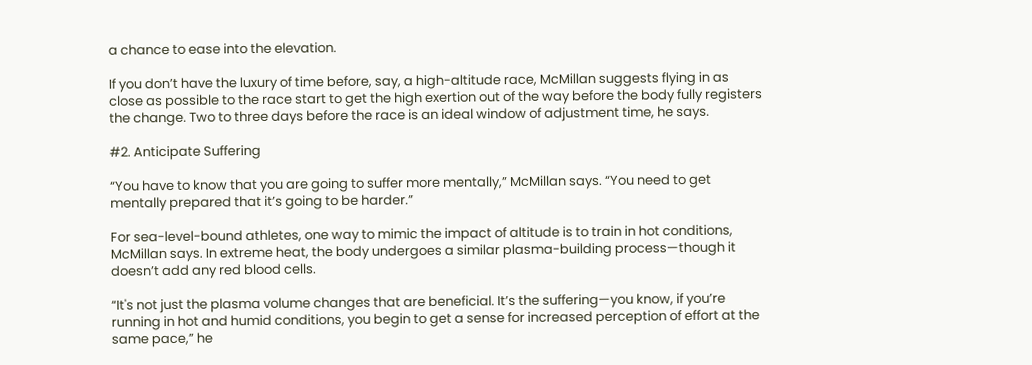a chance to ease into the elevation.

If you don’t have the luxury of time before, say, a high-altitude race, McMillan suggests flying in as close as possible to the race start to get the high exertion out of the way before the body fully registers the change. Two to three days before the race is an ideal window of adjustment time, he says.

#2. Anticipate Suffering

“You have to know that you are going to suffer more mentally,” McMillan says. “You need to get mentally prepared that it’s going to be harder.”

For sea-level-bound athletes, one way to mimic the impact of altitude is to train in hot conditions, McMillan says. In extreme heat, the body undergoes a similar plasma-building process—though it doesn’t add any red blood cells.

“It's not just the plasma volume changes that are beneficial. It’s the suffering—you know, if you’re running in hot and humid conditions, you begin to get a sense for increased perception of effort at the same pace,” he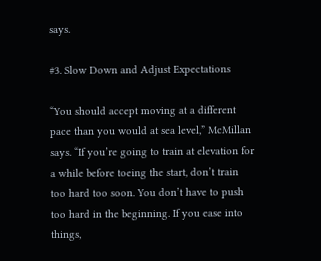says.

#3. Slow Down and Adjust Expectations

“You should accept moving at a different pace than you would at sea level,” McMillan says. “If you’re going to train at elevation for a while before toeing the start, don’t train too hard too soon. You don’t have to push too hard in the beginning. If you ease into things,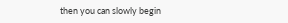then you can slowly begin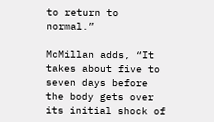to return to normal.”

McMillan adds, “It takes about five to seven days before the body gets over its initial shock of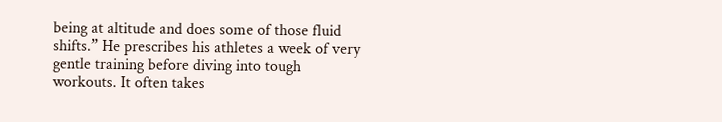being at altitude and does some of those fluid shifts.” He prescribes his athletes a week of very gentle training before diving into tough workouts. It often takes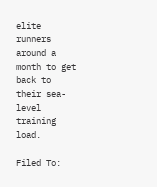elite runners around a month to get back to their sea-level training load.

Filed To: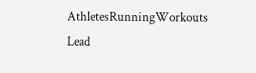AthletesRunningWorkouts
Lead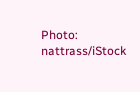Photo: nattrass/iStock